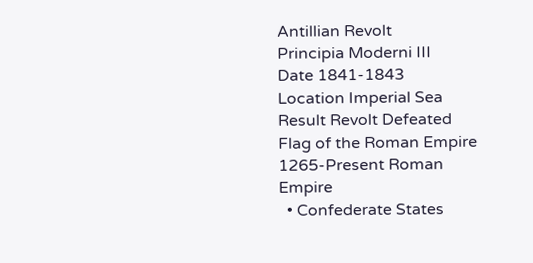Antillian Revolt
Principia Moderni III
Date 1841-1843
Location Imperial Sea
Result Revolt Defeated
Flag of the Roman Empire 1265-Present Roman Empire
  • Confederate States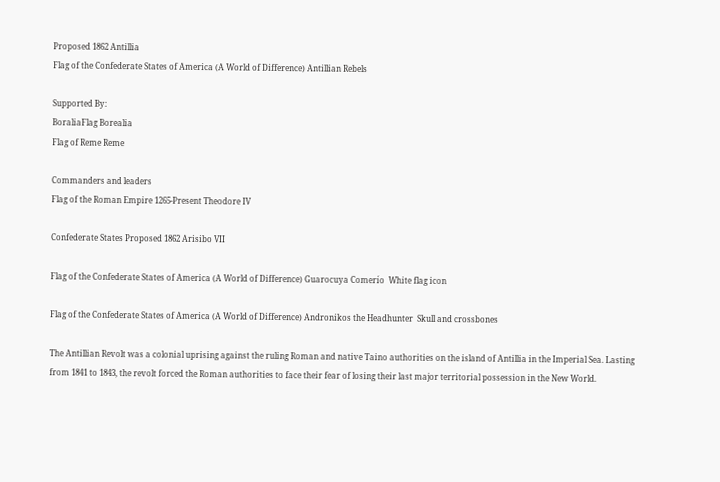Proposed 1862 Antillia
Flag of the Confederate States of America (A World of Difference) Antillian Rebels

Supported By:
BoraliaFlag Borealia
Flag of Reme Reme

Commanders and leaders
Flag of the Roman Empire 1265-Present Theodore IV

Confederate States Proposed 1862 Arisibo VII

Flag of the Confederate States of America (A World of Difference) Guarocuya Comerío  White flag icon

Flag of the Confederate States of America (A World of Difference) Andronikos the Headhunter  Skull and crossbones

The Antillian Revolt was a colonial uprising against the ruling Roman and native Taino authorities on the island of Antillia in the Imperial Sea. Lasting from 1841 to 1843, the revolt forced the Roman authorities to face their fear of losing their last major territorial possession in the New World.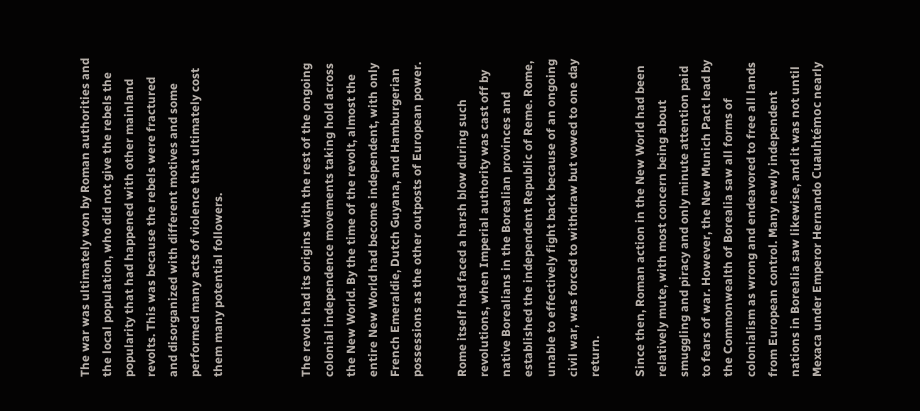The war was ultimately won by Roman authorities and the local population, who did not give the rebels the popularity that had happened with other mainland revolts. This was because the rebels were fractured and disorganized with different motives and some performed many acts of violence that ultimately cost them many potential followers.



The revolt had its origins with the rest of the ongoing colonial independence movements taking hold across the New World. By the time of the revolt, almost the entire New World had become independent, with only French Emeraldie, Dutch Guyana, and Hamburgerian possessions as the other outposts of European power.

Rome itself had faced a harsh blow during such revolutions, when Imperial authority was cast off by native Borealians in the Borealian provinces and established the independent Republic of Reme. Rome, unable to effectively fight back because of an ongoing civil war, was forced to withdraw but vowed to one day return.

Since then, Roman action in the New World had been relatively mute, with most concern being about smuggling and piracy and only minute attention paid to fears of war. However, the New Munich Pact lead by the Commonwealth of Borealia saw all forms of colonialism as wrong and endeavored to free all lands from European control. Many newly independent nations in Borealia saw likewise, and it was not until Mexaca under Emperor Hernando Cuauhtémoc nearly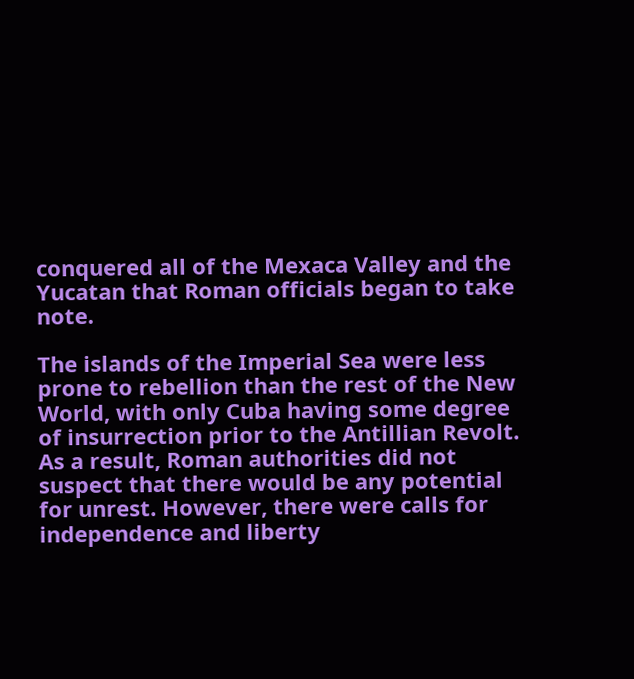conquered all of the Mexaca Valley and the Yucatan that Roman officials began to take note.

The islands of the Imperial Sea were less prone to rebellion than the rest of the New World, with only Cuba having some degree of insurrection prior to the Antillian Revolt. As a result, Roman authorities did not suspect that there would be any potential for unrest. However, there were calls for independence and liberty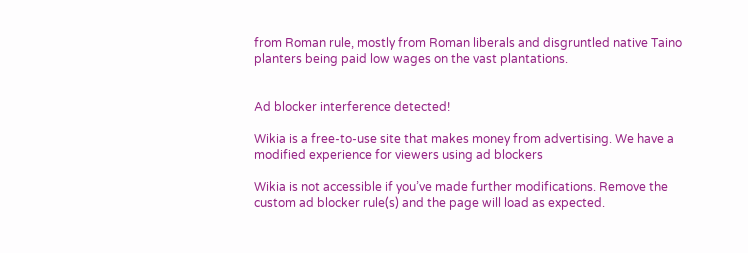from Roman rule, mostly from Roman liberals and disgruntled native Taino planters being paid low wages on the vast plantations.


Ad blocker interference detected!

Wikia is a free-to-use site that makes money from advertising. We have a modified experience for viewers using ad blockers

Wikia is not accessible if you’ve made further modifications. Remove the custom ad blocker rule(s) and the page will load as expected.